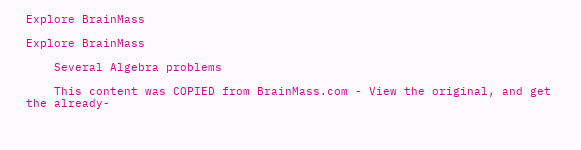Explore BrainMass

Explore BrainMass

    Several Algebra problems

    This content was COPIED from BrainMass.com - View the original, and get the already-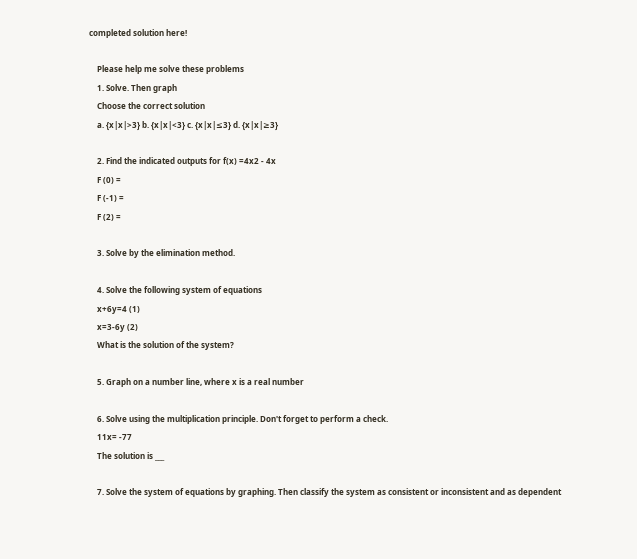completed solution here!

    Please help me solve these problems
    1. Solve. Then graph
    Choose the correct solution
    a. {x|x|>3} b. {x|x|<3} c. {x|x|≤3} d. {x|x|≥3}

    2. Find the indicated outputs for f(x) =4x2 - 4x
    F (0) =
    F (-1) =
    F (2) =

    3. Solve by the elimination method.

    4. Solve the following system of equations
    x+6y=4 (1)
    x=3-6y (2)
    What is the solution of the system?

    5. Graph on a number line, where x is a real number

    6. Solve using the multiplication principle. Don't forget to perform a check.
    11x= -77
    The solution is ___

    7. Solve the system of equations by graphing. Then classify the system as consistent or inconsistent and as dependent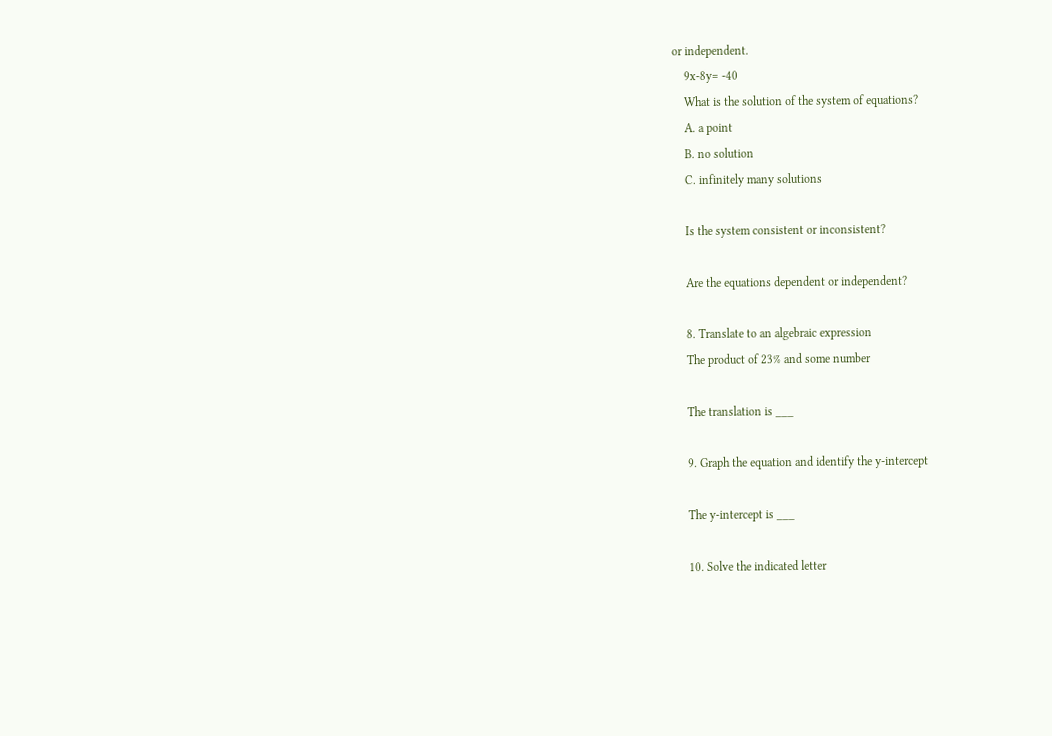or independent.
    9x-8y= -40
    What is the solution of the system of equations?
    A. a point
    B. no solution
    C. infinitely many solutions

    Is the system consistent or inconsistent?

    Are the equations dependent or independent?

    8. Translate to an algebraic expression
    The product of 23% and some number

    The translation is ___

    9. Graph the equation and identify the y-intercept

    The y-intercept is ___

    10. Solve the indicated letter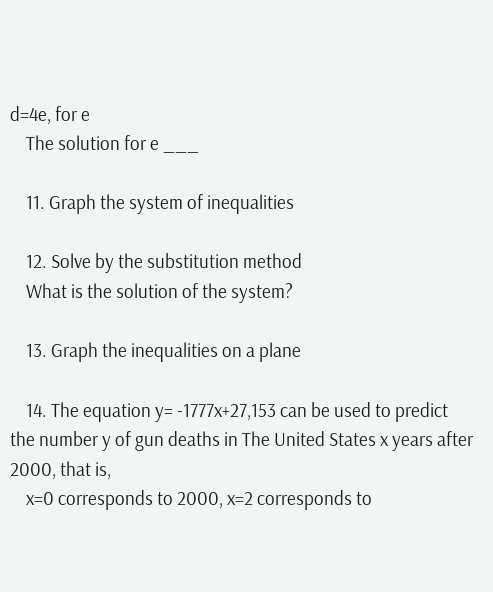d=4e, for e
    The solution for e ___

    11. Graph the system of inequalities

    12. Solve by the substitution method
    What is the solution of the system?

    13. Graph the inequalities on a plane

    14. The equation y= -1777x+27,153 can be used to predict the number y of gun deaths in The United States x years after 2000, that is,
    x=0 corresponds to 2000, x=2 corresponds to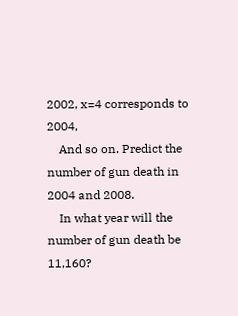2002, x=4 corresponds to 2004,
    And so on. Predict the number of gun death in 2004 and 2008.
    In what year will the number of gun death be 11,160?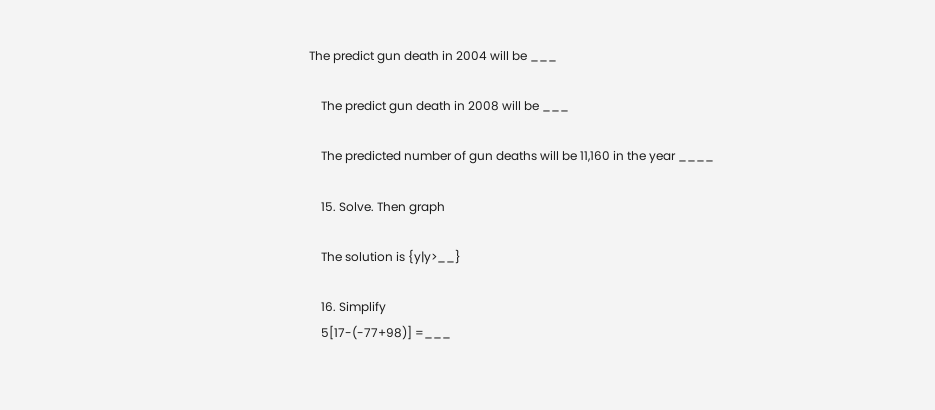The predict gun death in 2004 will be ___

    The predict gun death in 2008 will be ___

    The predicted number of gun deaths will be 11,160 in the year ____

    15. Solve. Then graph

    The solution is {y|y>__}

    16. Simplify
    5[17-(-77+98)] =___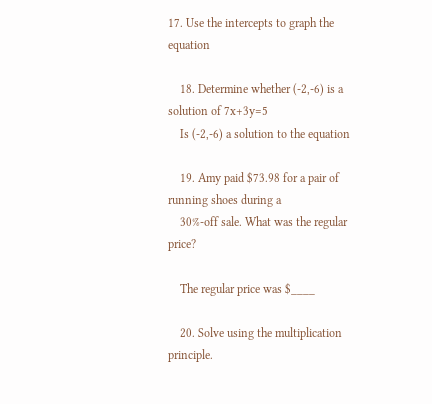17. Use the intercepts to graph the equation

    18. Determine whether (-2,-6) is a solution of 7x+3y=5
    Is (-2,-6) a solution to the equation

    19. Amy paid $73.98 for a pair of running shoes during a
    30%-off sale. What was the regular price?

    The regular price was $____

    20. Solve using the multiplication principle.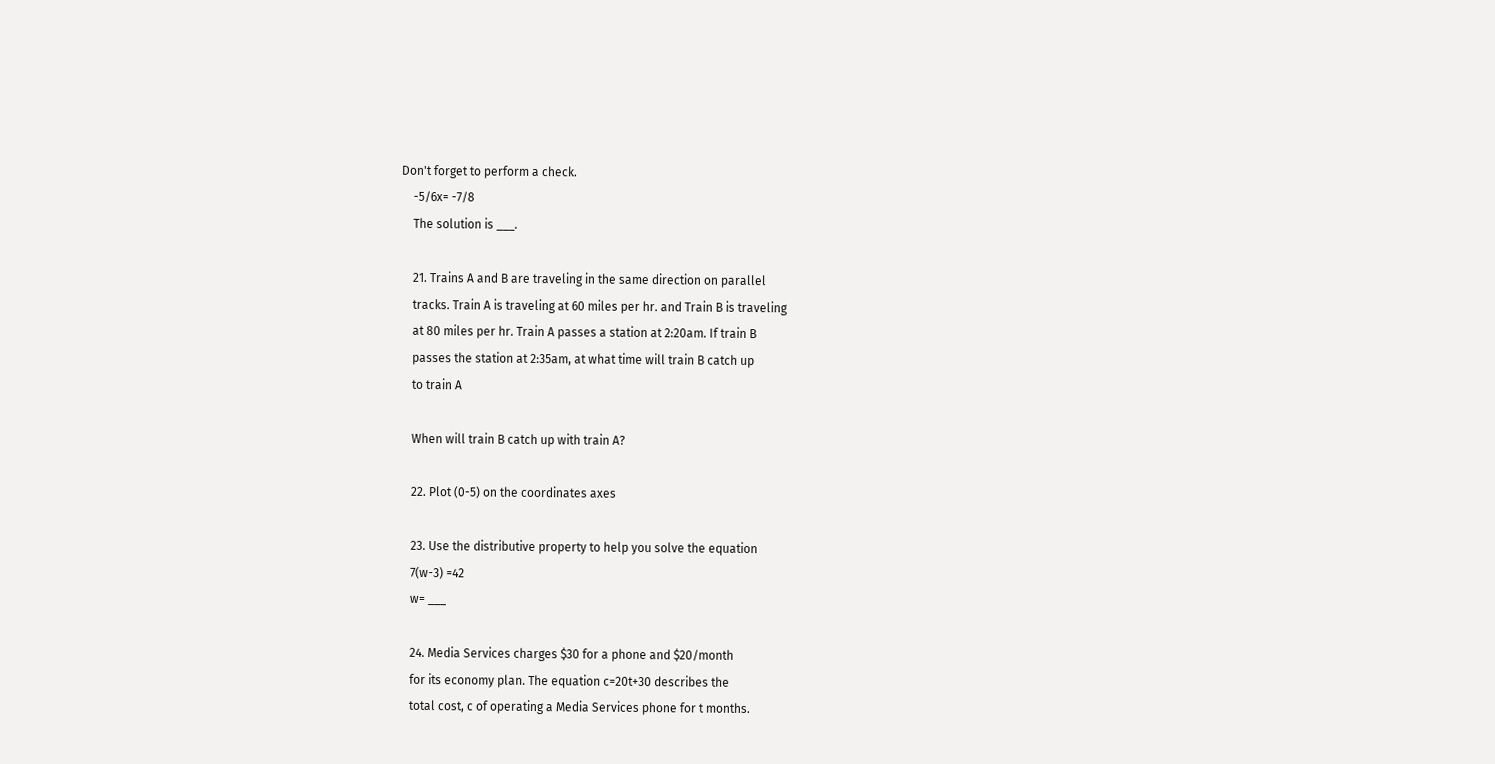Don't forget to perform a check.
    -5/6x= -7/8
    The solution is ___.

    21. Trains A and B are traveling in the same direction on parallel
    tracks. Train A is traveling at 60 miles per hr. and Train B is traveling
    at 80 miles per hr. Train A passes a station at 2:20am. If train B
    passes the station at 2:35am, at what time will train B catch up
    to train A

    When will train B catch up with train A?

    22. Plot (0-5) on the coordinates axes

    23. Use the distributive property to help you solve the equation
    7(w-3) =42
    w= ___

    24. Media Services charges $30 for a phone and $20/month
    for its economy plan. The equation c=20t+30 describes the
    total cost, c of operating a Media Services phone for t months.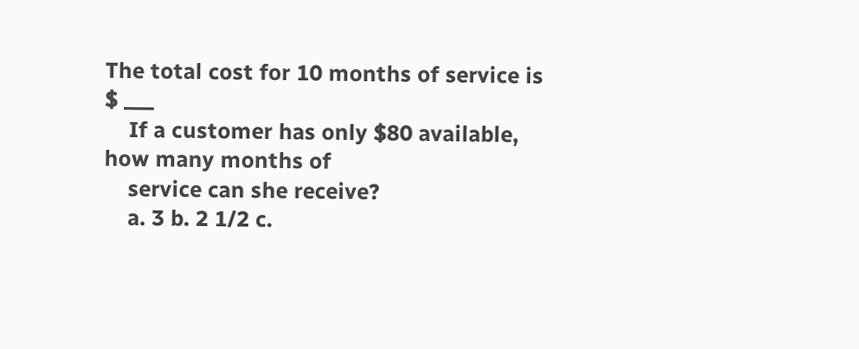The total cost for 10 months of service is $ ___
    If a customer has only $80 available, how many months of
    service can she receive?
    a. 3 b. 2 1/2 c.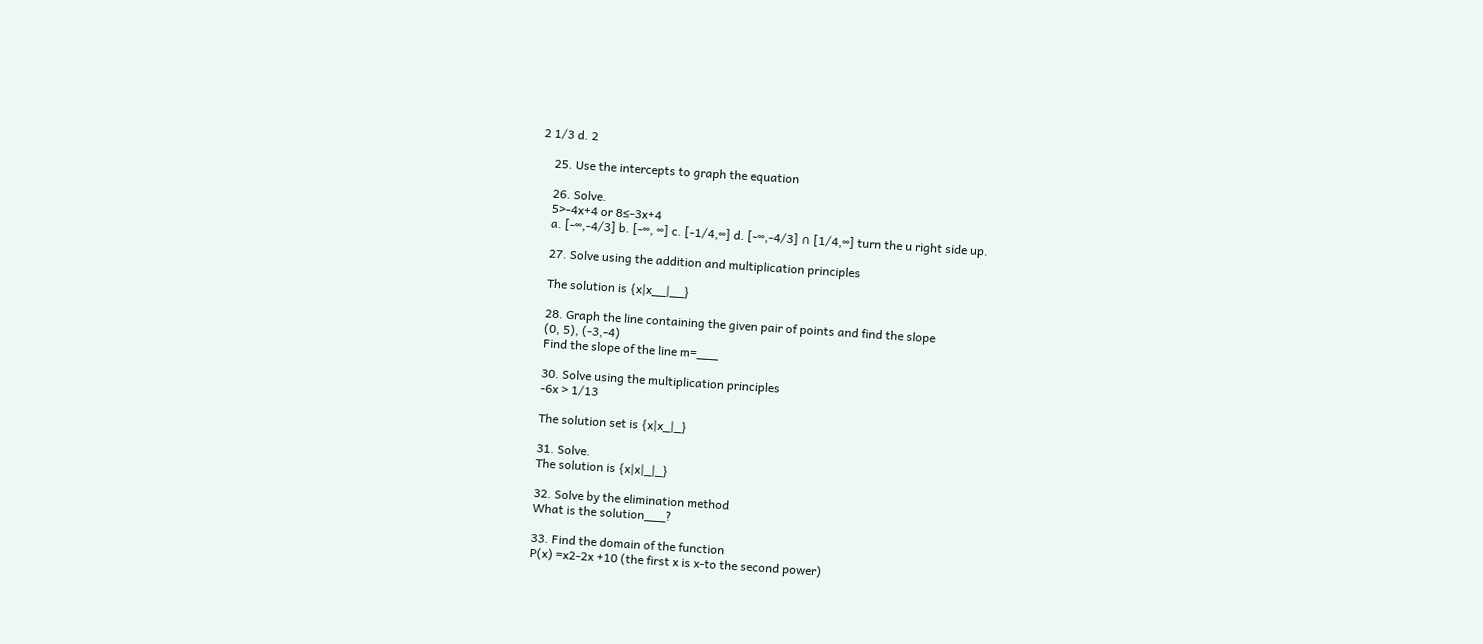2 1/3 d. 2

    25. Use the intercepts to graph the equation

    26. Solve.
    5>-4x+4 or 8≤-3x+4
    a. [-∞,-4/3] b. [-∞, ∞] c. [-1/4,∞] d. [-∞,-4/3] ∩ [1/4,∞] turn the u right side up.

    27. Solve using the addition and multiplication principles

    The solution is {x|x__|__}

    28. Graph the line containing the given pair of points and find the slope
    (0, 5), (-3,-4)
    Find the slope of the line m=___

    30. Solve using the multiplication principles
    -6x > 1/13

    The solution set is {x|x_|_}

    31. Solve.
    The solution is {x|x|_|_}

    32. Solve by the elimination method
    What is the solution___?

    33. Find the domain of the function
    P(x) =x2-2x +10 (the first x is x-to the second power)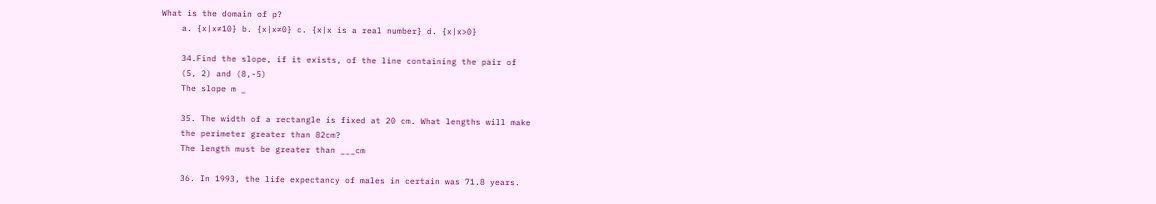What is the domain of p?
    a. {x|x≠10} b. {x|x≠0} c. {x|x is a real number} d. {x|x>0}

    34.Find the slope, if it exists, of the line containing the pair of
    (5, 2) and (8,-5)
    The slope m _

    35. The width of a rectangle is fixed at 20 cm. What lengths will make
    the perimeter greater than 82cm?
    The length must be greater than ___cm

    36. In 1993, the life expectancy of males in certain was 71.8 years.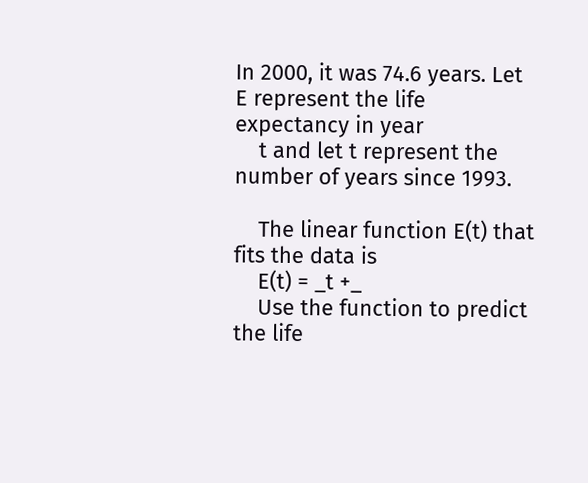In 2000, it was 74.6 years. Let E represent the life expectancy in year
    t and let t represent the number of years since 1993.

    The linear function E(t) that fits the data is
    E(t) = _t +_
    Use the function to predict the life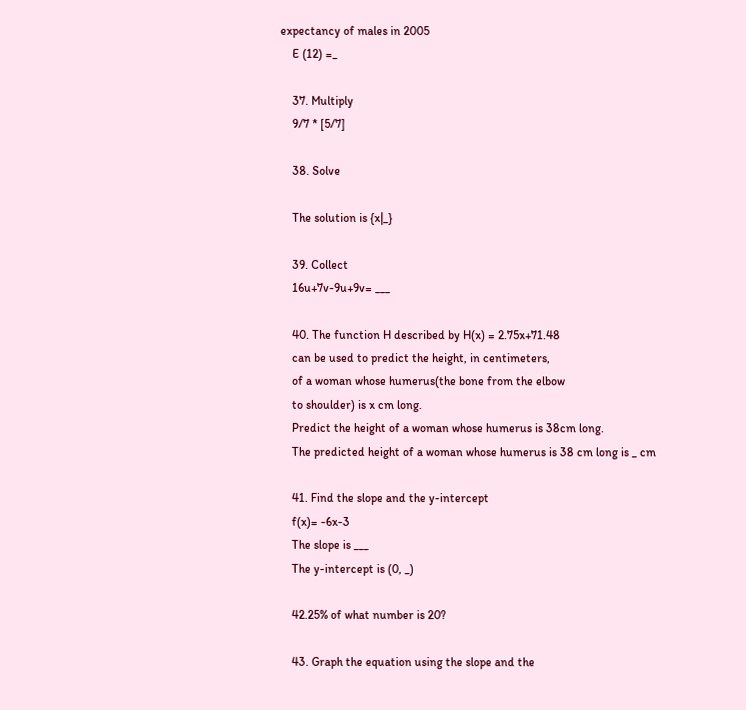expectancy of males in 2005
    E (12) =_

    37. Multiply
    9/7 * [5/7]

    38. Solve

    The solution is {x|_}

    39. Collect
    16u+7v-9u+9v= ___

    40. The function H described by H(x) = 2.75x+71.48
    can be used to predict the height, in centimeters,
    of a woman whose humerus(the bone from the elbow
    to shoulder) is x cm long.
    Predict the height of a woman whose humerus is 38cm long.
    The predicted height of a woman whose humerus is 38 cm long is _ cm

    41. Find the slope and the y-intercept
    f(x)= -6x-3
    The slope is ___
    The y-intercept is (0, _)

    42.25% of what number is 20?

    43. Graph the equation using the slope and the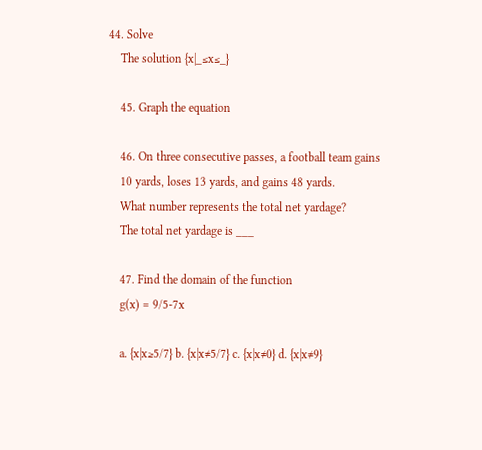44. Solve
    The solution {x|_≤x≤_}

    45. Graph the equation

    46. On three consecutive passes, a football team gains
    10 yards, loses 13 yards, and gains 48 yards.
    What number represents the total net yardage?
    The total net yardage is ___

    47. Find the domain of the function
    g(x) = 9/5-7x

    a. {x|x≥5/7} b. {x|x≠5/7} c. {x|x≠0} d. {x|x≠9}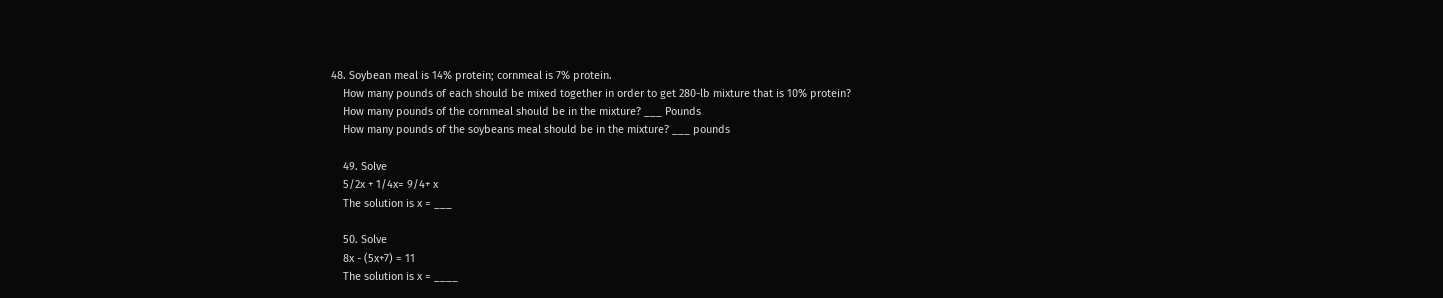48. Soybean meal is 14% protein; cornmeal is 7% protein.
    How many pounds of each should be mixed together in order to get 280-lb mixture that is 10% protein?
    How many pounds of the cornmeal should be in the mixture? ___ Pounds
    How many pounds of the soybeans meal should be in the mixture? ___ pounds

    49. Solve
    5/2x + 1/4x= 9/4+ x
    The solution is x = ___

    50. Solve
    8x - (5x+7) = 11
    The solution is x = ____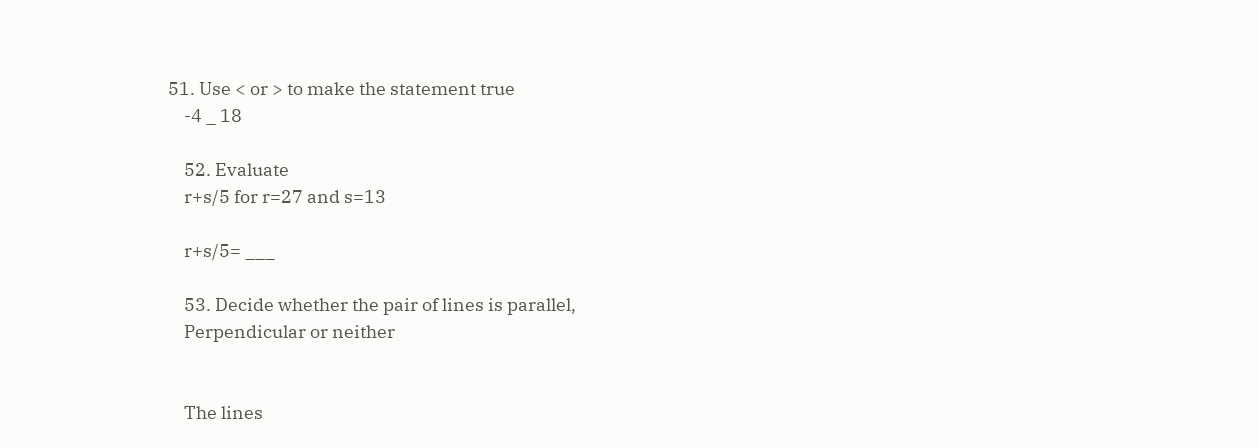51. Use < or > to make the statement true
    -4 _ 18

    52. Evaluate
    r+s/5 for r=27 and s=13

    r+s/5= ___

    53. Decide whether the pair of lines is parallel,
    Perpendicular or neither


    The lines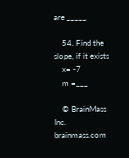are _____

    54. Find the slope, if it exists
    x= -7
    m =___

    © BrainMass Inc. brainmass.com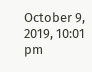October 9, 2019, 10:01 pm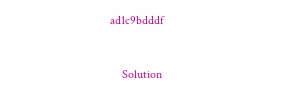ad1c9bdddf


    Solution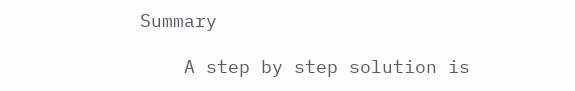Summary

    A step by step solution is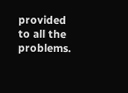provided to all the problems.